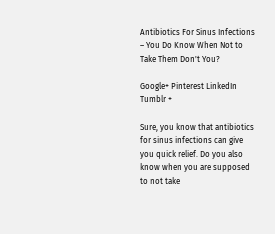Antibiotics For Sinus Infections – You Do Know When Not to Take Them Don't You?

Google+ Pinterest LinkedIn Tumblr +

Sure, you know that antibiotics for sinus infections can give you quick relief. Do you also know when you are supposed to not take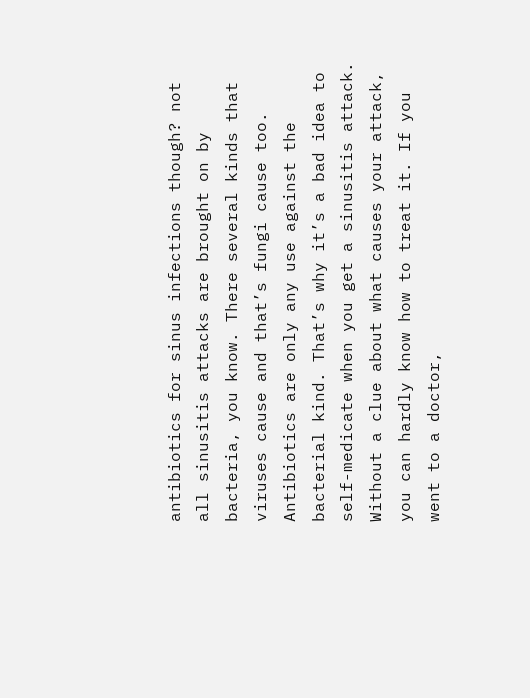antibiotics for sinus infections though? not all sinusitis attacks are brought on by bacteria, you know. There several kinds that viruses cause and that’s fungi cause too. Antibiotics are only any use against the bacterial kind. That’s why it’s a bad idea to self-medicate when you get a sinusitis attack. Without a clue about what causes your attack, you can hardly know how to treat it. If you went to a doctor,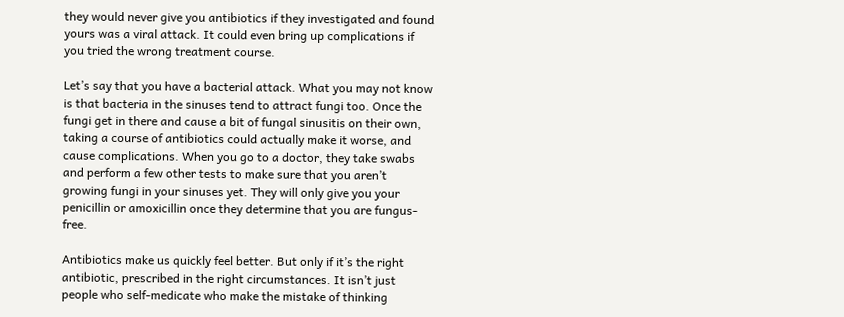they would never give you antibiotics if they investigated and found yours was a viral attack. It could even bring up complications if you tried the wrong treatment course.

Let’s say that you have a bacterial attack. What you may not know is that bacteria in the sinuses tend to attract fungi too. Once the fungi get in there and cause a bit of fungal sinusitis on their own, taking a course of antibiotics could actually make it worse, and cause complications. When you go to a doctor, they take swabs and perform a few other tests to make sure that you aren’t growing fungi in your sinuses yet. They will only give you your penicillin or amoxicillin once they determine that you are fungus-free.

Antibiotics make us quickly feel better. But only if it’s the right antibiotic, prescribed in the right circumstances. It isn’t just people who self-medicate who make the mistake of thinking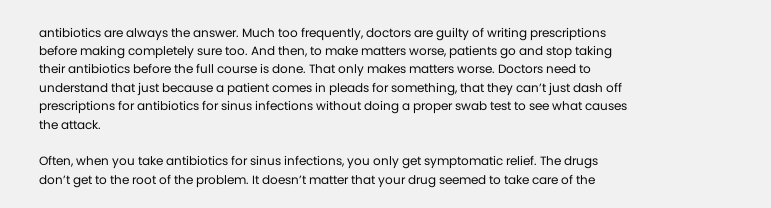antibiotics are always the answer. Much too frequently, doctors are guilty of writing prescriptions before making completely sure too. And then, to make matters worse, patients go and stop taking their antibiotics before the full course is done. That only makes matters worse. Doctors need to understand that just because a patient comes in pleads for something, that they can’t just dash off prescriptions for antibiotics for sinus infections without doing a proper swab test to see what causes the attack.

Often, when you take antibiotics for sinus infections, you only get symptomatic relief. The drugs don’t get to the root of the problem. It doesn’t matter that your drug seemed to take care of the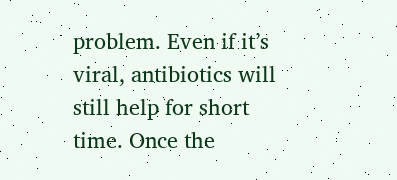problem. Even if it’s viral, antibiotics will still help for short time. Once the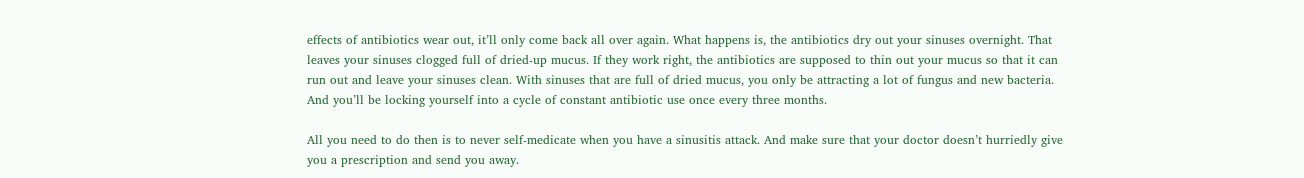effects of antibiotics wear out, it’ll only come back all over again. What happens is, the antibiotics dry out your sinuses overnight. That leaves your sinuses clogged full of dried-up mucus. If they work right, the antibiotics are supposed to thin out your mucus so that it can run out and leave your sinuses clean. With sinuses that are full of dried mucus, you only be attracting a lot of fungus and new bacteria. And you’ll be locking yourself into a cycle of constant antibiotic use once every three months.

All you need to do then is to never self-medicate when you have a sinusitis attack. And make sure that your doctor doesn’t hurriedly give you a prescription and send you away.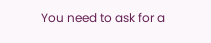You need to ask for a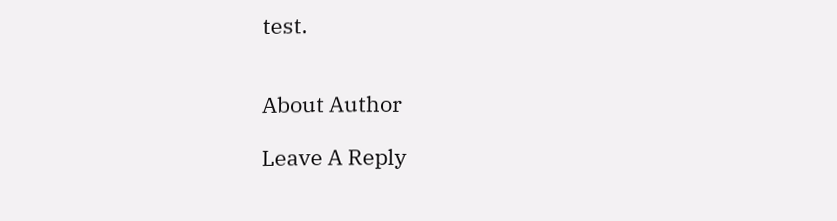test.


About Author

Leave A Reply